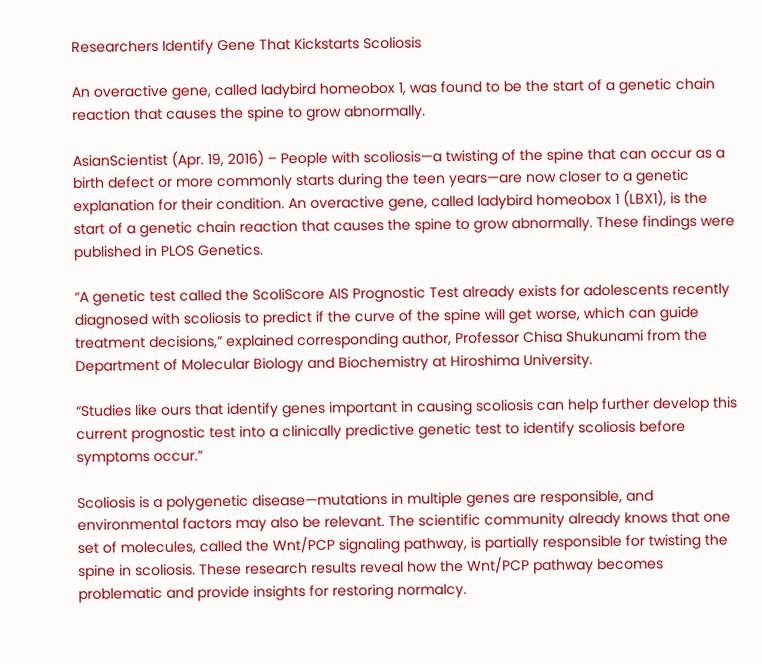Researchers Identify Gene That Kickstarts Scoliosis

An overactive gene, called ladybird homeobox 1, was found to be the start of a genetic chain reaction that causes the spine to grow abnormally.

AsianScientist (Apr. 19, 2016) – People with scoliosis—a twisting of the spine that can occur as a birth defect or more commonly starts during the teen years—are now closer to a genetic explanation for their condition. An overactive gene, called ladybird homeobox 1 (LBX1), is the start of a genetic chain reaction that causes the spine to grow abnormally. These findings were published in PLOS Genetics.

“A genetic test called the ScoliScore AIS Prognostic Test already exists for adolescents recently diagnosed with scoliosis to predict if the curve of the spine will get worse, which can guide treatment decisions,” explained corresponding author, Professor Chisa Shukunami from the Department of Molecular Biology and Biochemistry at Hiroshima University.

“Studies like ours that identify genes important in causing scoliosis can help further develop this current prognostic test into a clinically predictive genetic test to identify scoliosis before symptoms occur.”

Scoliosis is a polygenetic disease—mutations in multiple genes are responsible, and environmental factors may also be relevant. The scientific community already knows that one set of molecules, called the Wnt/PCP signaling pathway, is partially responsible for twisting the spine in scoliosis. These research results reveal how the Wnt/PCP pathway becomes problematic and provide insights for restoring normalcy.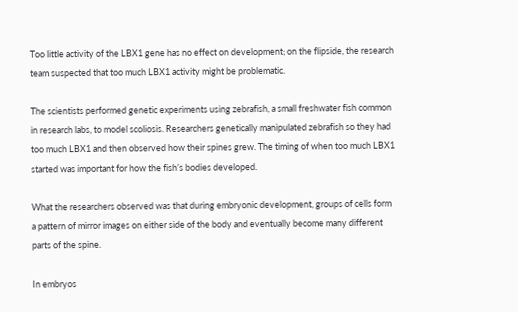Too little activity of the LBX1 gene has no effect on development; on the flipside, the research team suspected that too much LBX1 activity might be problematic.

The scientists performed genetic experiments using zebrafish, a small freshwater fish common in research labs, to model scoliosis. Researchers genetically manipulated zebrafish so they had too much LBX1 and then observed how their spines grew. The timing of when too much LBX1 started was important for how the fish’s bodies developed.

What the researchers observed was that during embryonic development, groups of cells form a pattern of mirror images on either side of the body and eventually become many different parts of the spine.

In embryos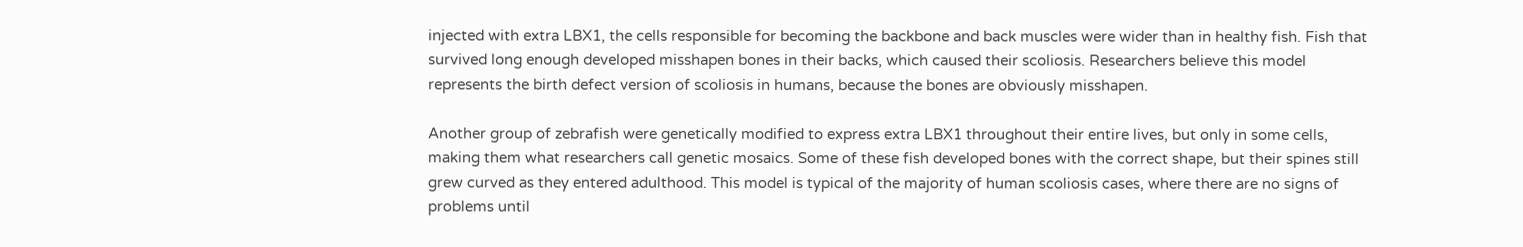injected with extra LBX1, the cells responsible for becoming the backbone and back muscles were wider than in healthy fish. Fish that survived long enough developed misshapen bones in their backs, which caused their scoliosis. Researchers believe this model represents the birth defect version of scoliosis in humans, because the bones are obviously misshapen.

Another group of zebrafish were genetically modified to express extra LBX1 throughout their entire lives, but only in some cells, making them what researchers call genetic mosaics. Some of these fish developed bones with the correct shape, but their spines still grew curved as they entered adulthood. This model is typical of the majority of human scoliosis cases, where there are no signs of problems until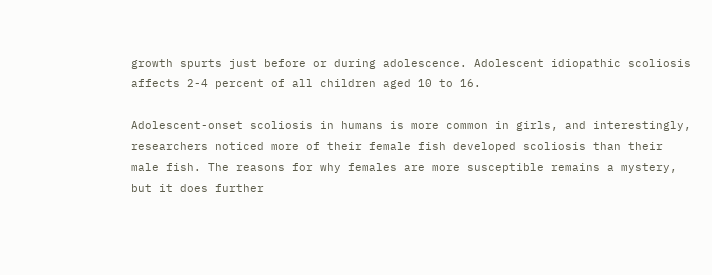growth spurts just before or during adolescence. Adolescent idiopathic scoliosis affects 2-4 percent of all children aged 10 to 16.

Adolescent-onset scoliosis in humans is more common in girls, and interestingly, researchers noticed more of their female fish developed scoliosis than their male fish. The reasons for why females are more susceptible remains a mystery, but it does further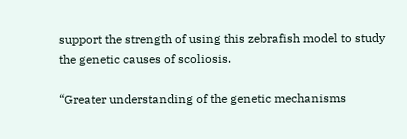support the strength of using this zebrafish model to study the genetic causes of scoliosis.

“Greater understanding of the genetic mechanisms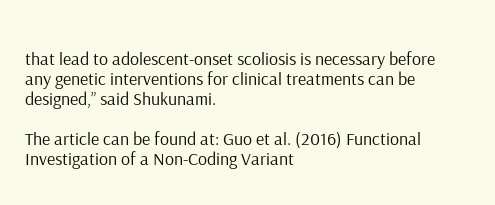that lead to adolescent-onset scoliosis is necessary before any genetic interventions for clinical treatments can be designed,” said Shukunami.

The article can be found at: Guo et al. (2016) Functional Investigation of a Non-Coding Variant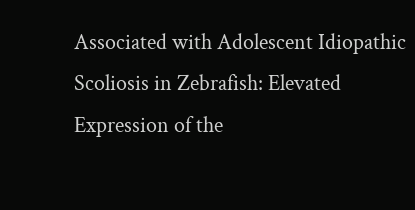Associated with Adolescent Idiopathic Scoliosis in Zebrafish: Elevated Expression of the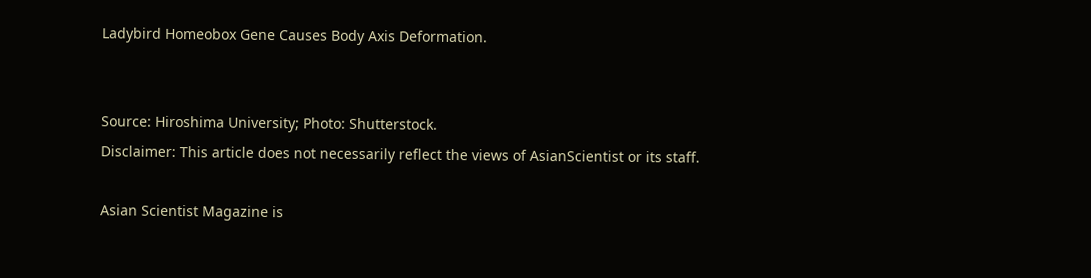Ladybird Homeobox Gene Causes Body Axis Deformation.


Source: Hiroshima University; Photo: Shutterstock.
Disclaimer: This article does not necessarily reflect the views of AsianScientist or its staff.

Asian Scientist Magazine is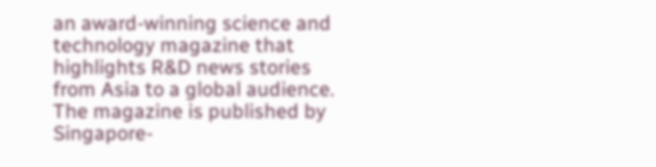an award-winning science and technology magazine that highlights R&D news stories from Asia to a global audience. The magazine is published by Singapore-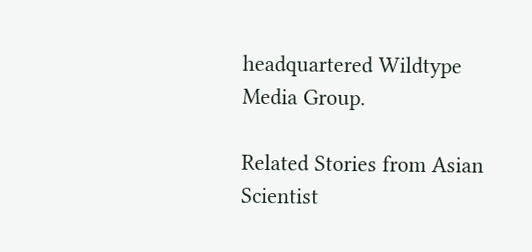headquartered Wildtype Media Group.

Related Stories from Asian Scientist